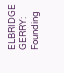ELBRIDGE GERRY: Founding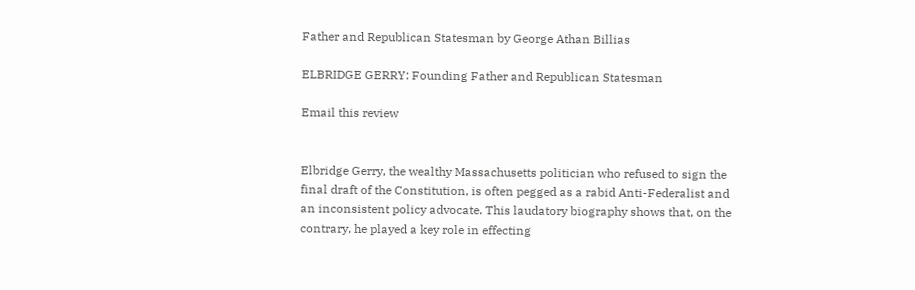Father and Republican Statesman by George Athan Billias

ELBRIDGE GERRY: Founding Father and Republican Statesman

Email this review


Elbridge Gerry, the wealthy Massachusetts politician who refused to sign the final draft of the Constitution, is often pegged as a rabid Anti-Federalist and an inconsistent policy advocate. This laudatory biography shows that, on the contrary, he played a key role in effecting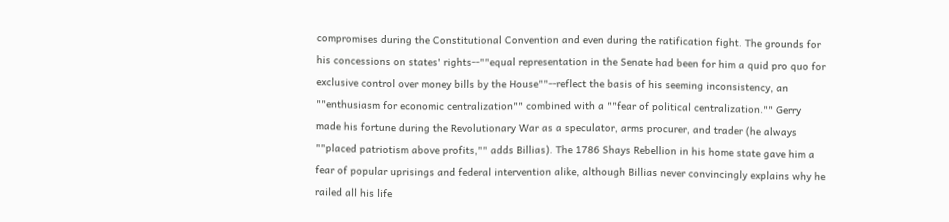compromises during the Constitutional Convention and even during the ratification fight. The grounds for his concessions on states' rights--""equal representation in the Senate had been for him a quid pro quo for exclusive control over money bills by the House""--reflect the basis of his seeming inconsistency, an ""enthusiasm for economic centralization"" combined with a ""fear of political centralization."" Gerry made his fortune during the Revolutionary War as a speculator, arms procurer, and trader (he always ""placed patriotism above profits,"" adds Billias). The 1786 Shays Rebellion in his home state gave him a fear of popular uprisings and federal intervention alike, although Billias never convincingly explains why he railed all his life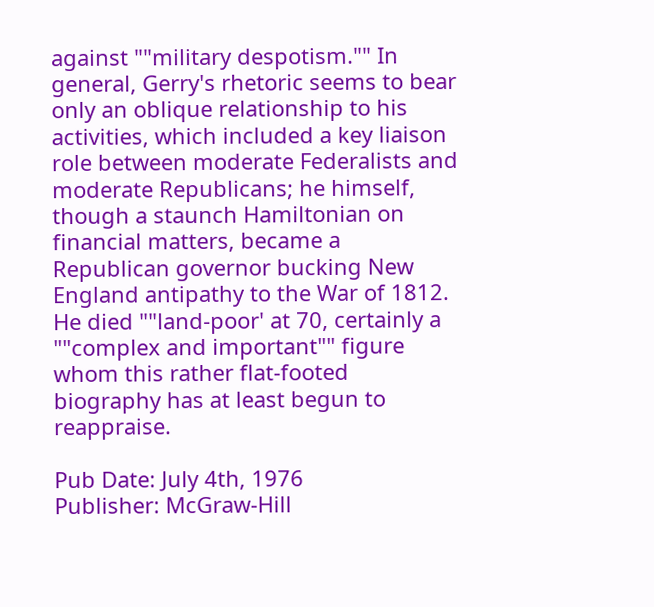against ""military despotism."" In general, Gerry's rhetoric seems to bear only an oblique relationship to his activities, which included a key liaison role between moderate Federalists and moderate Republicans; he himself, though a staunch Hamiltonian on financial matters, became a Republican governor bucking New England antipathy to the War of 1812. He died ""land-poor' at 70, certainly a ""complex and important"" figure whom this rather flat-footed biography has at least begun to reappraise.

Pub Date: July 4th, 1976
Publisher: McGraw-Hill